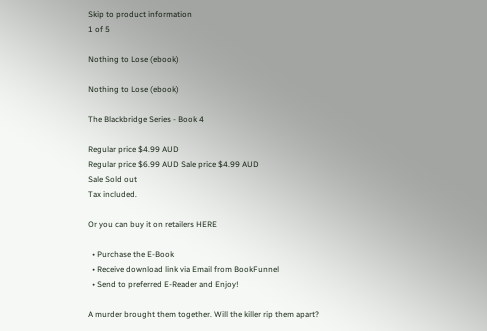Skip to product information
1 of 5

Nothing to Lose (ebook)

Nothing to Lose (ebook)

The Blackbridge Series - Book 4

Regular price $4.99 AUD
Regular price $6.99 AUD Sale price $4.99 AUD
Sale Sold out
Tax included.

Or you can buy it on retailers HERE

  • Purchase the E-Book
  • Receive download link via Email from BookFunnel
  • Send to preferred E-Reader and Enjoy!

A murder brought them together. Will the killer rip them apart?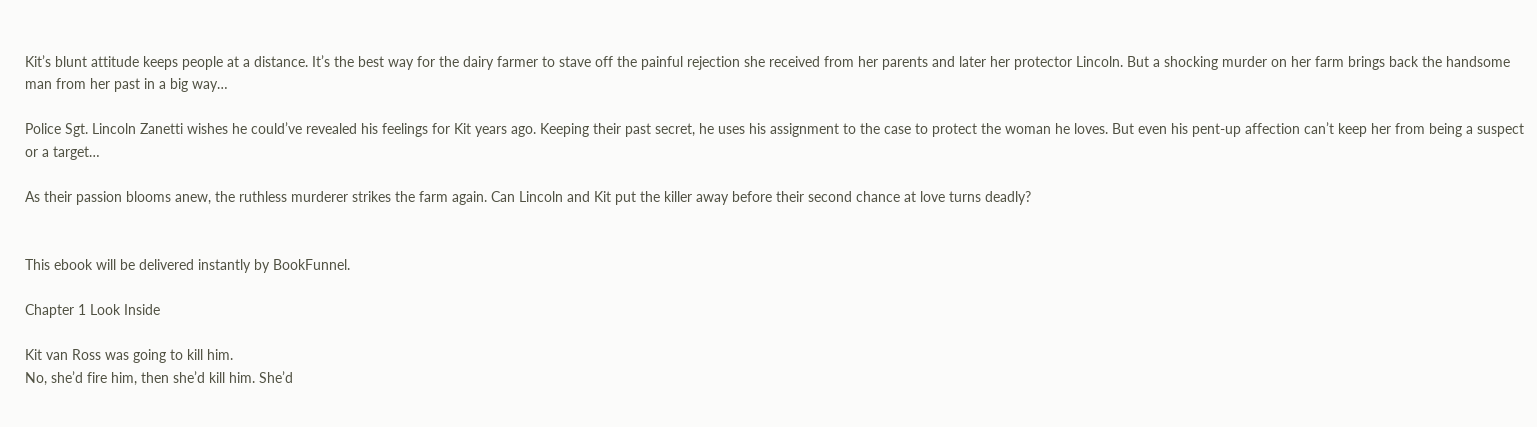Kit’s blunt attitude keeps people at a distance. It’s the best way for the dairy farmer to stave off the painful rejection she received from her parents and later her protector Lincoln. But a shocking murder on her farm brings back the handsome man from her past in a big way…

Police Sgt. Lincoln Zanetti wishes he could’ve revealed his feelings for Kit years ago. Keeping their past secret, he uses his assignment to the case to protect the woman he loves. But even his pent-up affection can’t keep her from being a suspect or a target…

As their passion blooms anew, the ruthless murderer strikes the farm again. Can Lincoln and Kit put the killer away before their second chance at love turns deadly?


This ebook will be delivered instantly by BookFunnel.

Chapter 1 Look Inside

Kit van Ross was going to kill him.
No, she’d fire him, then she’d kill him. She’d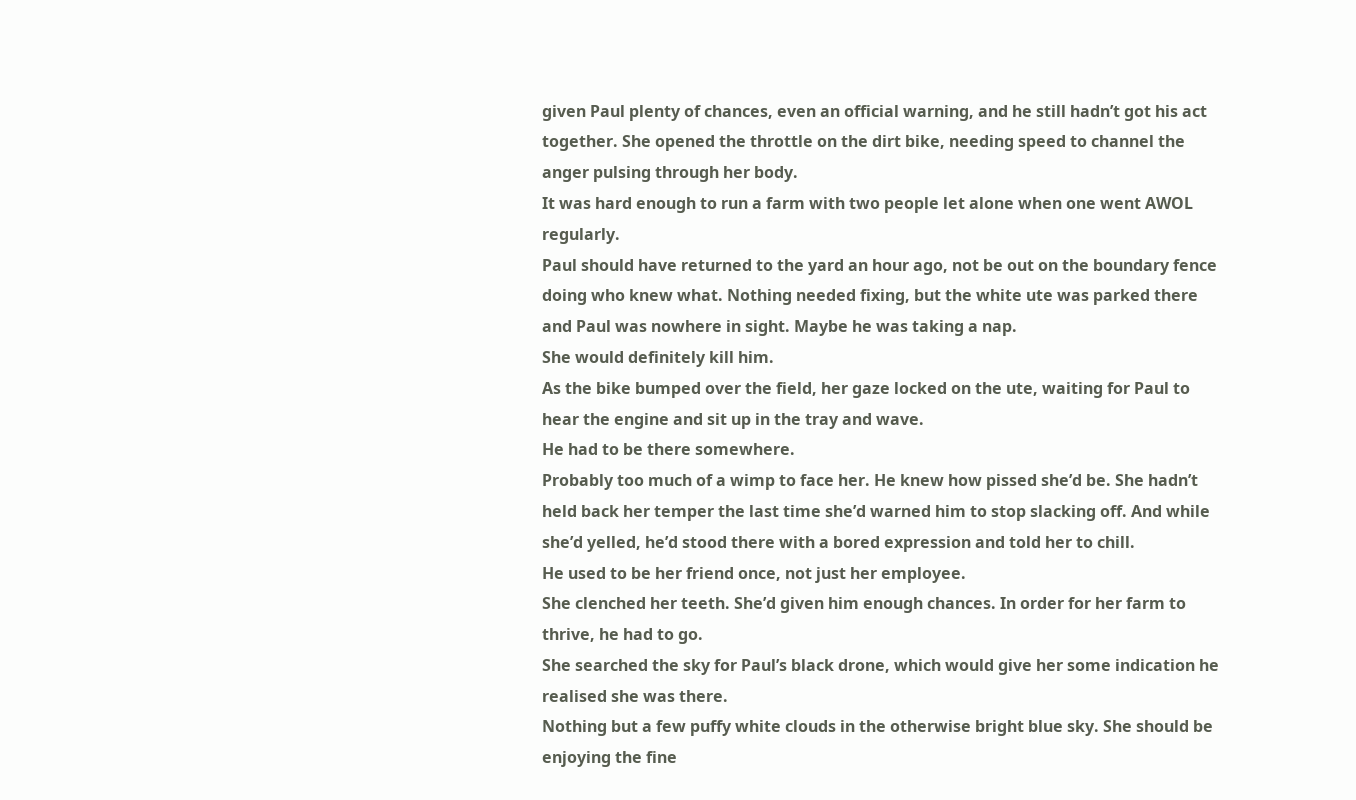given Paul plenty of chances, even an official warning, and he still hadn’t got his act together. She opened the throttle on the dirt bike, needing speed to channel the anger pulsing through her body.
It was hard enough to run a farm with two people let alone when one went AWOL regularly.
Paul should have returned to the yard an hour ago, not be out on the boundary fence doing who knew what. Nothing needed fixing, but the white ute was parked there and Paul was nowhere in sight. Maybe he was taking a nap.
She would definitely kill him.
As the bike bumped over the field, her gaze locked on the ute, waiting for Paul to hear the engine and sit up in the tray and wave.
He had to be there somewhere.
Probably too much of a wimp to face her. He knew how pissed she’d be. She hadn’t held back her temper the last time she’d warned him to stop slacking off. And while she’d yelled, he’d stood there with a bored expression and told her to chill.
He used to be her friend once, not just her employee.
She clenched her teeth. She’d given him enough chances. In order for her farm to thrive, he had to go.
She searched the sky for Paul’s black drone, which would give her some indication he realised she was there.
Nothing but a few puffy white clouds in the otherwise bright blue sky. She should be enjoying the fine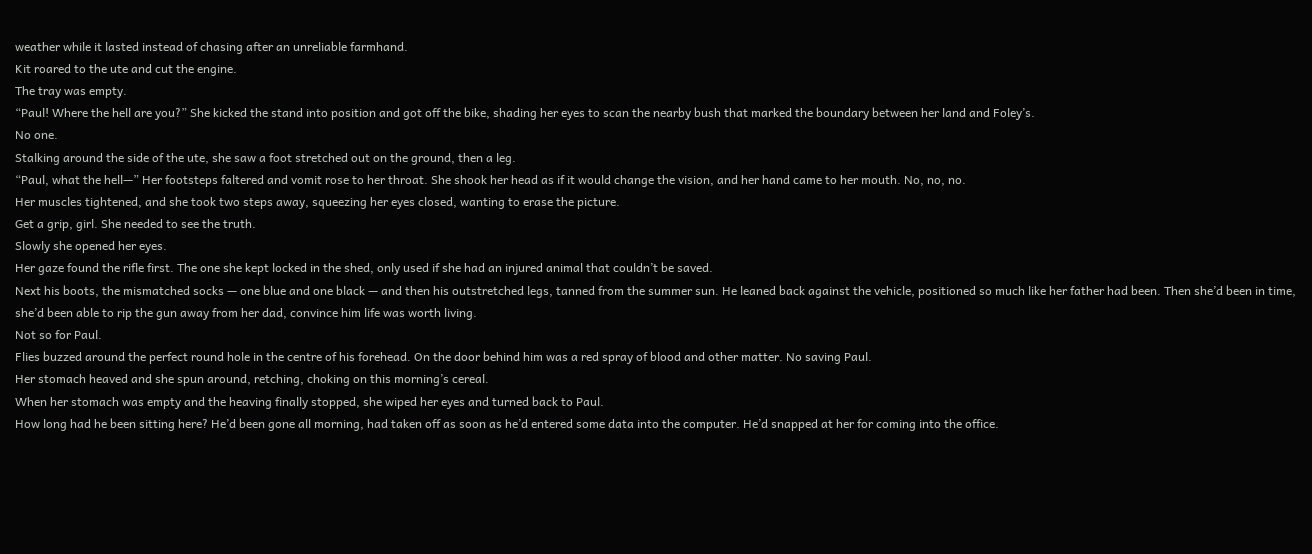weather while it lasted instead of chasing after an unreliable farmhand.
Kit roared to the ute and cut the engine.
The tray was empty.
“Paul! Where the hell are you?” She kicked the stand into position and got off the bike, shading her eyes to scan the nearby bush that marked the boundary between her land and Foley’s.
No one.
Stalking around the side of the ute, she saw a foot stretched out on the ground, then a leg.
“Paul, what the hell—” Her footsteps faltered and vomit rose to her throat. She shook her head as if it would change the vision, and her hand came to her mouth. No, no, no.
Her muscles tightened, and she took two steps away, squeezing her eyes closed, wanting to erase the picture.
Get a grip, girl. She needed to see the truth.
Slowly she opened her eyes.
Her gaze found the rifle first. The one she kept locked in the shed, only used if she had an injured animal that couldn’t be saved.
Next his boots, the mismatched socks — one blue and one black — and then his outstretched legs, tanned from the summer sun. He leaned back against the vehicle, positioned so much like her father had been. Then she’d been in time, she’d been able to rip the gun away from her dad, convince him life was worth living.
Not so for Paul.
Flies buzzed around the perfect round hole in the centre of his forehead. On the door behind him was a red spray of blood and other matter. No saving Paul.
Her stomach heaved and she spun around, retching, choking on this morning’s cereal.
When her stomach was empty and the heaving finally stopped, she wiped her eyes and turned back to Paul.
How long had he been sitting here? He’d been gone all morning, had taken off as soon as he’d entered some data into the computer. He’d snapped at her for coming into the office.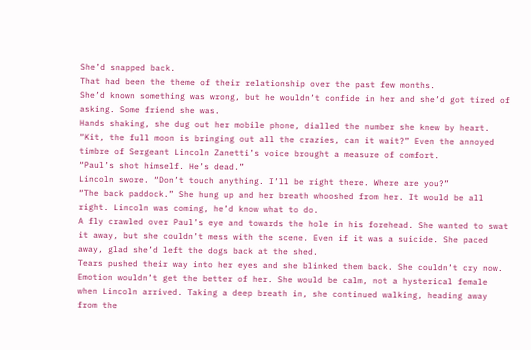She’d snapped back.
That had been the theme of their relationship over the past few months.
She’d known something was wrong, but he wouldn’t confide in her and she’d got tired of asking. Some friend she was.
Hands shaking, she dug out her mobile phone, dialled the number she knew by heart.
“Kit, the full moon is bringing out all the crazies, can it wait?” Even the annoyed timbre of Sergeant Lincoln Zanetti’s voice brought a measure of comfort.
“Paul’s shot himself. He’s dead.”
Lincoln swore. “Don’t touch anything. I’ll be right there. Where are you?”
“The back paddock.” She hung up and her breath whooshed from her. It would be all right. Lincoln was coming, he’d know what to do.
A fly crawled over Paul’s eye and towards the hole in his forehead. She wanted to swat it away, but she couldn’t mess with the scene. Even if it was a suicide. She paced away, glad she’d left the dogs back at the shed.
Tears pushed their way into her eyes and she blinked them back. She couldn’t cry now. Emotion wouldn’t get the better of her. She would be calm, not a hysterical female when Lincoln arrived. Taking a deep breath in, she continued walking, heading away from the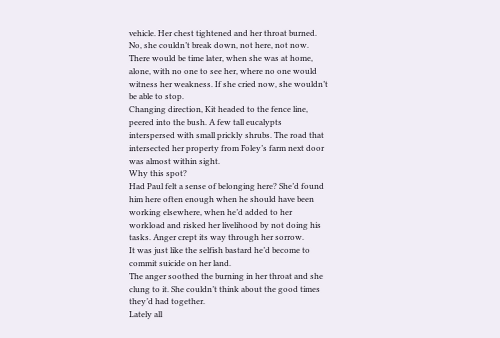vehicle. Her chest tightened and her throat burned. No, she couldn’t break down, not here, not now. There would be time later, when she was at home, alone, with no one to see her, where no one would witness her weakness. If she cried now, she wouldn’t be able to stop.
Changing direction, Kit headed to the fence line, peered into the bush. A few tall eucalypts interspersed with small prickly shrubs. The road that intersected her property from Foley’s farm next door was almost within sight.
Why this spot?
Had Paul felt a sense of belonging here? She’d found him here often enough when he should have been working elsewhere, when he’d added to her workload and risked her livelihood by not doing his tasks. Anger crept its way through her sorrow.
It was just like the selfish bastard he’d become to commit suicide on her land.
The anger soothed the burning in her throat and she clung to it. She couldn’t think about the good times they’d had together.
Lately all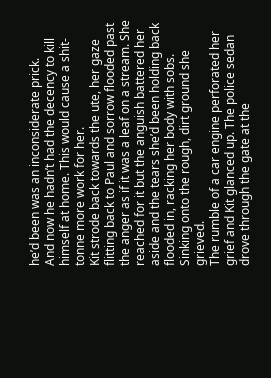he’d been was an inconsiderate prick.
And now he hadn’t had the decency to kill himself at home. This would cause a shit-tonne more work for her.
Kit strode back towards the ute, her gaze flitting back to Paul and sorrow flooded past the anger as if it was a leaf on a stream. She reached for it but the anguish battered her aside and the tears she’d been holding back flooded in, racking her body with sobs.
Sinking onto the rough, dirt ground she grieved.
The rumble of a car engine perforated her grief and Kit glanced up. The police sedan drove through the gate at the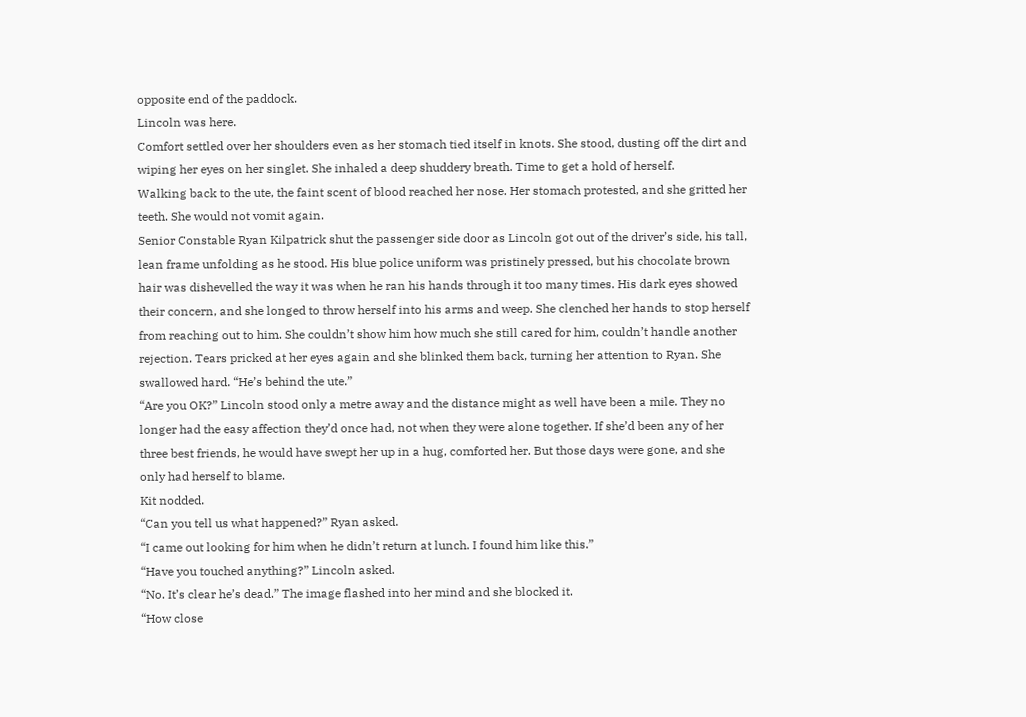opposite end of the paddock.
Lincoln was here.
Comfort settled over her shoulders even as her stomach tied itself in knots. She stood, dusting off the dirt and wiping her eyes on her singlet. She inhaled a deep shuddery breath. Time to get a hold of herself.
Walking back to the ute, the faint scent of blood reached her nose. Her stomach protested, and she gritted her teeth. She would not vomit again.
Senior Constable Ryan Kilpatrick shut the passenger side door as Lincoln got out of the driver’s side, his tall, lean frame unfolding as he stood. His blue police uniform was pristinely pressed, but his chocolate brown hair was dishevelled the way it was when he ran his hands through it too many times. His dark eyes showed their concern, and she longed to throw herself into his arms and weep. She clenched her hands to stop herself from reaching out to him. She couldn’t show him how much she still cared for him, couldn’t handle another rejection. Tears pricked at her eyes again and she blinked them back, turning her attention to Ryan. She swallowed hard. “He’s behind the ute.”
“Are you OK?” Lincoln stood only a metre away and the distance might as well have been a mile. They no longer had the easy affection they’d once had, not when they were alone together. If she’d been any of her three best friends, he would have swept her up in a hug, comforted her. But those days were gone, and she only had herself to blame.
Kit nodded.
“Can you tell us what happened?” Ryan asked.
“I came out looking for him when he didn’t return at lunch. I found him like this.”
“Have you touched anything?” Lincoln asked.
“No. It’s clear he’s dead.” The image flashed into her mind and she blocked it.
“How close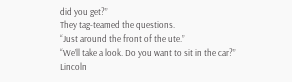did you get?”
They tag-teamed the questions.
“Just around the front of the ute.”
“We’ll take a look. Do you want to sit in the car?” Lincoln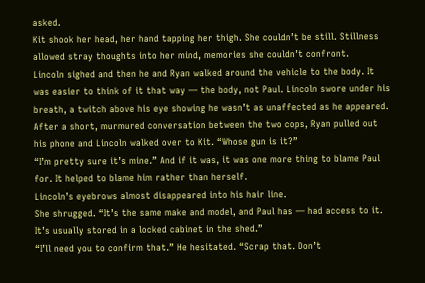asked.
Kit shook her head, her hand tapping her thigh. She couldn’t be still. Stillness allowed stray thoughts into her mind, memories she couldn’t confront.
Lincoln sighed and then he and Ryan walked around the vehicle to the body. It was easier to think of it that way — the body, not Paul. Lincoln swore under his breath, a twitch above his eye showing he wasn’t as unaffected as he appeared. After a short, murmured conversation between the two cops, Ryan pulled out his phone and Lincoln walked over to Kit. “Whose gun is it?”
“I’m pretty sure it’s mine.” And if it was, it was one more thing to blame Paul for. It helped to blame him rather than herself.
Lincoln’s eyebrows almost disappeared into his hair line.
She shrugged. “It’s the same make and model, and Paul has — had access to it. It’s usually stored in a locked cabinet in the shed.”
“I’ll need you to confirm that.” He hesitated. “Scrap that. Don’t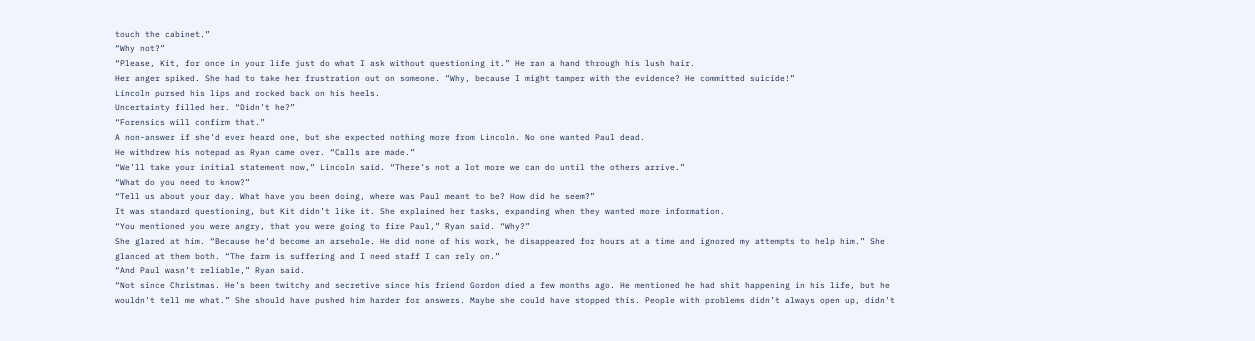touch the cabinet.”
“Why not?”
“Please, Kit, for once in your life just do what I ask without questioning it.” He ran a hand through his lush hair.
Her anger spiked. She had to take her frustration out on someone. “Why, because I might tamper with the evidence? He committed suicide!”
Lincoln pursed his lips and rocked back on his heels.
Uncertainty filled her. “Didn’t he?”
“Forensics will confirm that.”
A non-answer if she’d ever heard one, but she expected nothing more from Lincoln. No one wanted Paul dead.
He withdrew his notepad as Ryan came over. “Calls are made.”
“We’ll take your initial statement now,” Lincoln said. “There’s not a lot more we can do until the others arrive.”
“What do you need to know?”
“Tell us about your day. What have you been doing, where was Paul meant to be? How did he seem?”
It was standard questioning, but Kit didn’t like it. She explained her tasks, expanding when they wanted more information.
“You mentioned you were angry, that you were going to fire Paul,” Ryan said. “Why?”
She glared at him. “Because he’d become an arsehole. He did none of his work, he disappeared for hours at a time and ignored my attempts to help him.” She glanced at them both. “The farm is suffering and I need staff I can rely on.”
“And Paul wasn’t reliable,” Ryan said.
“Not since Christmas. He’s been twitchy and secretive since his friend Gordon died a few months ago. He mentioned he had shit happening in his life, but he wouldn’t tell me what.” She should have pushed him harder for answers. Maybe she could have stopped this. People with problems didn’t always open up, didn’t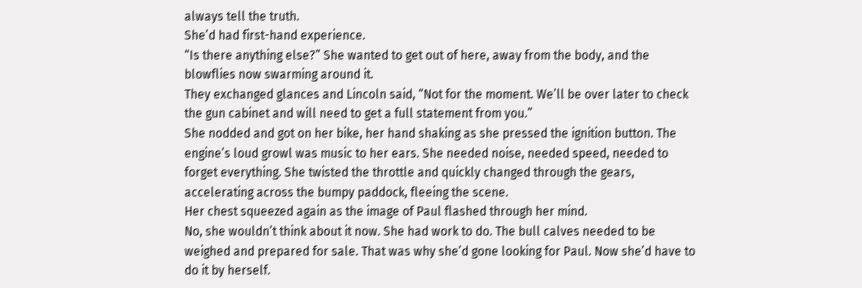always tell the truth.
She’d had first-hand experience.
“Is there anything else?” She wanted to get out of here, away from the body, and the blowflies now swarming around it.
They exchanged glances and Lincoln said, “Not for the moment. We’ll be over later to check the gun cabinet and will need to get a full statement from you.”
She nodded and got on her bike, her hand shaking as she pressed the ignition button. The engine’s loud growl was music to her ears. She needed noise, needed speed, needed to forget everything. She twisted the throttle and quickly changed through the gears, accelerating across the bumpy paddock, fleeing the scene.
Her chest squeezed again as the image of Paul flashed through her mind.
No, she wouldn’t think about it now. She had work to do. The bull calves needed to be weighed and prepared for sale. That was why she’d gone looking for Paul. Now she’d have to do it by herself.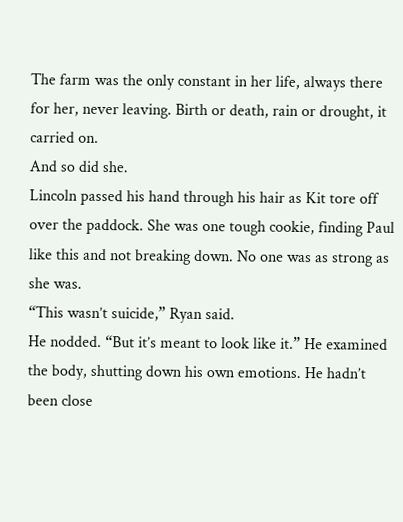The farm was the only constant in her life, always there for her, never leaving. Birth or death, rain or drought, it carried on.
And so did she.
Lincoln passed his hand through his hair as Kit tore off over the paddock. She was one tough cookie, finding Paul like this and not breaking down. No one was as strong as she was.
“This wasn’t suicide,” Ryan said.
He nodded. “But it’s meant to look like it.” He examined the body, shutting down his own emotions. He hadn’t been close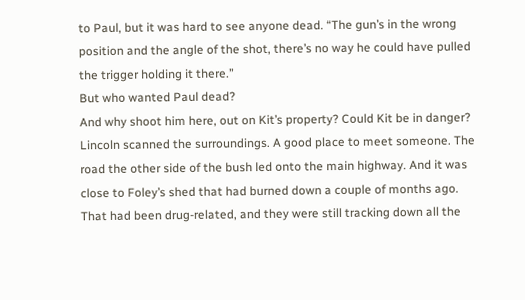to Paul, but it was hard to see anyone dead. “The gun’s in the wrong position and the angle of the shot, there’s no way he could have pulled the trigger holding it there.”
But who wanted Paul dead?
And why shoot him here, out on Kit’s property? Could Kit be in danger?
Lincoln scanned the surroundings. A good place to meet someone. The road the other side of the bush led onto the main highway. And it was close to Foley’s shed that had burned down a couple of months ago. That had been drug-related, and they were still tracking down all the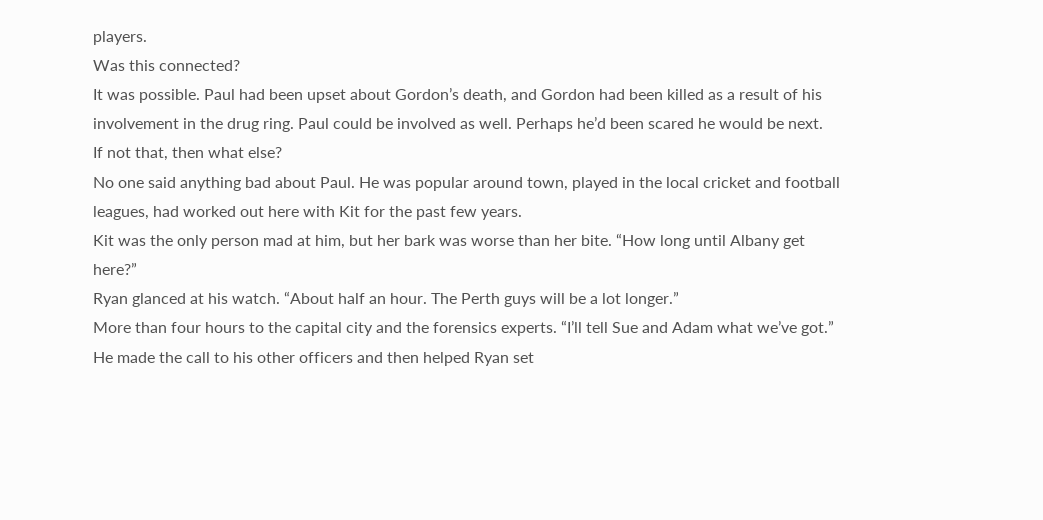players.
Was this connected?
It was possible. Paul had been upset about Gordon’s death, and Gordon had been killed as a result of his involvement in the drug ring. Paul could be involved as well. Perhaps he’d been scared he would be next.
If not that, then what else?
No one said anything bad about Paul. He was popular around town, played in the local cricket and football leagues, had worked out here with Kit for the past few years.
Kit was the only person mad at him, but her bark was worse than her bite. “How long until Albany get here?”
Ryan glanced at his watch. “About half an hour. The Perth guys will be a lot longer.”
More than four hours to the capital city and the forensics experts. “I’ll tell Sue and Adam what we’ve got.”
He made the call to his other officers and then helped Ryan set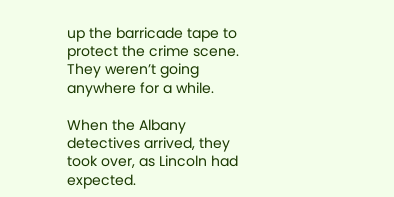up the barricade tape to protect the crime scene.
They weren’t going anywhere for a while.

When the Albany detectives arrived, they took over, as Lincoln had expected.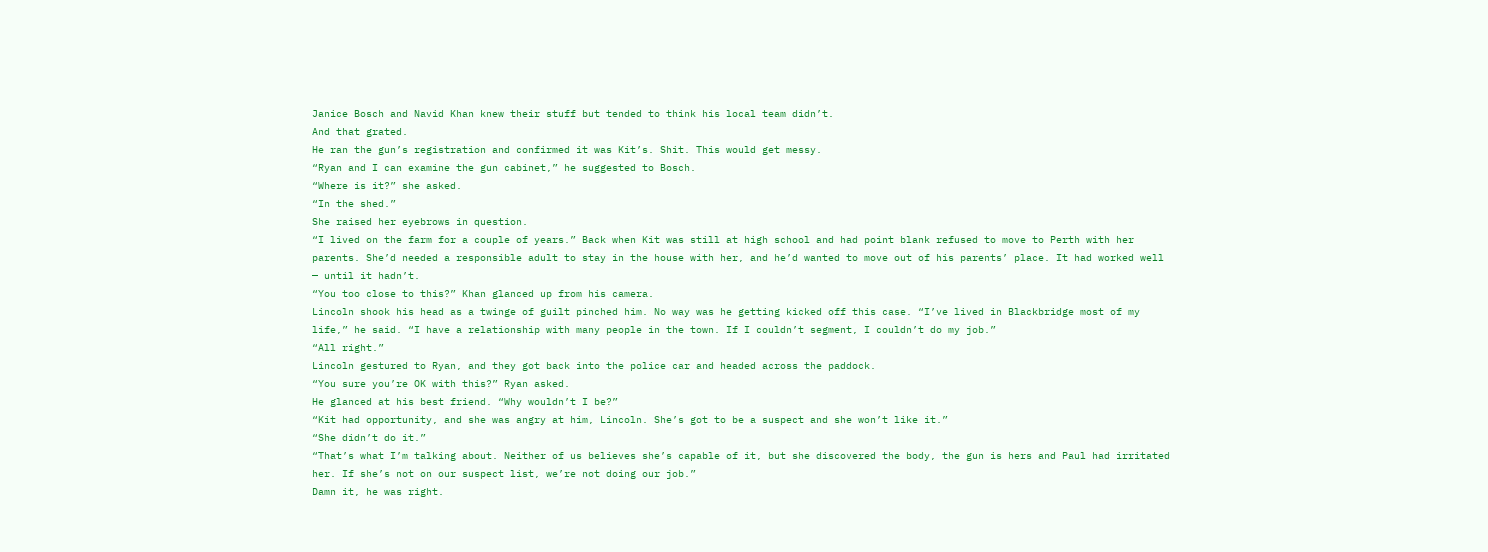Janice Bosch and Navid Khan knew their stuff but tended to think his local team didn’t.
And that grated.
He ran the gun’s registration and confirmed it was Kit’s. Shit. This would get messy.
“Ryan and I can examine the gun cabinet,” he suggested to Bosch.
“Where is it?” she asked.
“In the shed.”
She raised her eyebrows in question.
“I lived on the farm for a couple of years.” Back when Kit was still at high school and had point blank refused to move to Perth with her parents. She’d needed a responsible adult to stay in the house with her, and he’d wanted to move out of his parents’ place. It had worked well — until it hadn’t.
“You too close to this?” Khan glanced up from his camera.
Lincoln shook his head as a twinge of guilt pinched him. No way was he getting kicked off this case. “I’ve lived in Blackbridge most of my life,” he said. “I have a relationship with many people in the town. If I couldn’t segment, I couldn’t do my job.”
“All right.”
Lincoln gestured to Ryan, and they got back into the police car and headed across the paddock.
“You sure you’re OK with this?” Ryan asked.
He glanced at his best friend. “Why wouldn’t I be?”
“Kit had opportunity, and she was angry at him, Lincoln. She’s got to be a suspect and she won’t like it.”
“She didn’t do it.”
“That’s what I’m talking about. Neither of us believes she’s capable of it, but she discovered the body, the gun is hers and Paul had irritated her. If she’s not on our suspect list, we’re not doing our job.”
Damn it, he was right.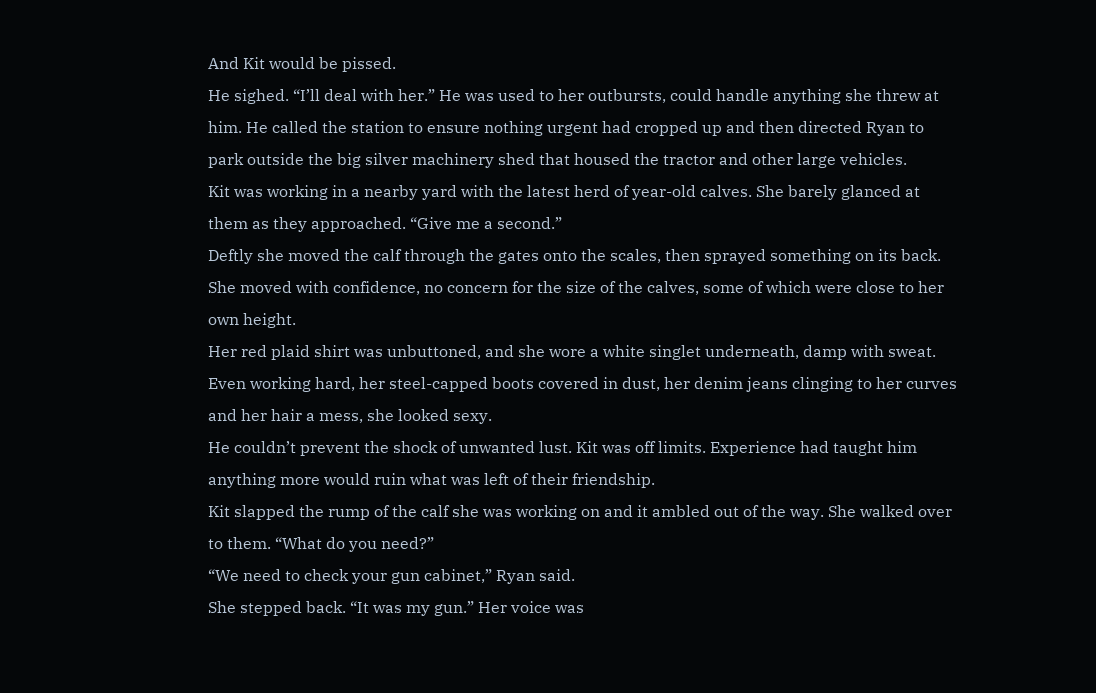And Kit would be pissed.
He sighed. “I’ll deal with her.” He was used to her outbursts, could handle anything she threw at him. He called the station to ensure nothing urgent had cropped up and then directed Ryan to park outside the big silver machinery shed that housed the tractor and other large vehicles.
Kit was working in a nearby yard with the latest herd of year-old calves. She barely glanced at them as they approached. “Give me a second.”
Deftly she moved the calf through the gates onto the scales, then sprayed something on its back. She moved with confidence, no concern for the size of the calves, some of which were close to her own height.
Her red plaid shirt was unbuttoned, and she wore a white singlet underneath, damp with sweat. Even working hard, her steel-capped boots covered in dust, her denim jeans clinging to her curves and her hair a mess, she looked sexy.
He couldn’t prevent the shock of unwanted lust. Kit was off limits. Experience had taught him anything more would ruin what was left of their friendship.
Kit slapped the rump of the calf she was working on and it ambled out of the way. She walked over to them. “What do you need?”
“We need to check your gun cabinet,” Ryan said.
She stepped back. “It was my gun.” Her voice was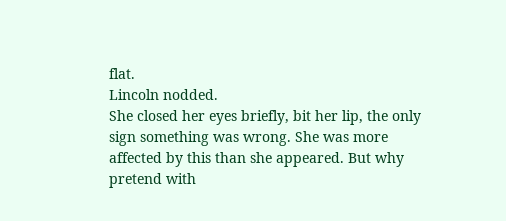flat.
Lincoln nodded.
She closed her eyes briefly, bit her lip, the only sign something was wrong. She was more affected by this than she appeared. But why pretend with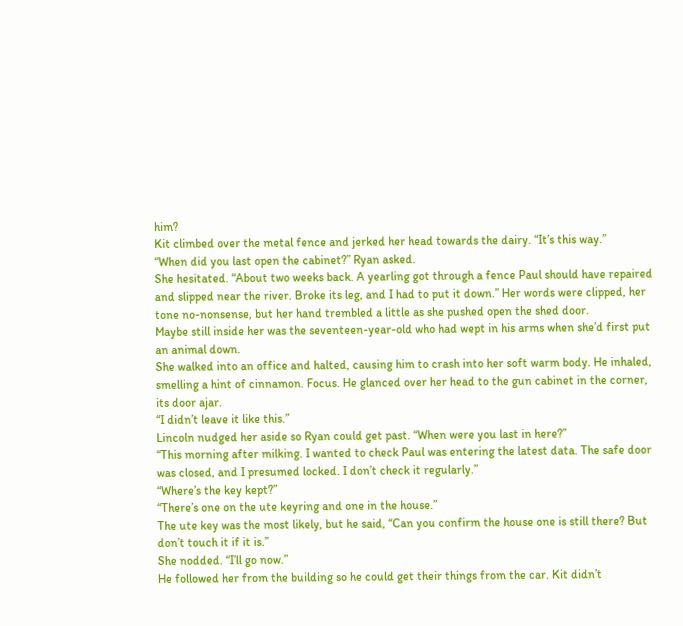him?
Kit climbed over the metal fence and jerked her head towards the dairy. “It’s this way.”
“When did you last open the cabinet?” Ryan asked.
She hesitated. “About two weeks back. A yearling got through a fence Paul should have repaired and slipped near the river. Broke its leg, and I had to put it down.” Her words were clipped, her tone no-nonsense, but her hand trembled a little as she pushed open the shed door.
Maybe still inside her was the seventeen-year-old who had wept in his arms when she’d first put an animal down.
She walked into an office and halted, causing him to crash into her soft warm body. He inhaled, smelling a hint of cinnamon. Focus. He glanced over her head to the gun cabinet in the corner, its door ajar.
“I didn’t leave it like this.”
Lincoln nudged her aside so Ryan could get past. “When were you last in here?”
“This morning after milking. I wanted to check Paul was entering the latest data. The safe door was closed, and I presumed locked. I don’t check it regularly.”
“Where’s the key kept?”
“There’s one on the ute keyring and one in the house.”
The ute key was the most likely, but he said, “Can you confirm the house one is still there? But don’t touch it if it is.”
She nodded. “I’ll go now.”
He followed her from the building so he could get their things from the car. Kit didn’t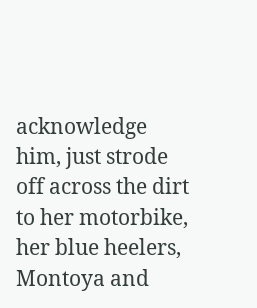acknowledge him, just strode off across the dirt to her motorbike, her blue heelers, Montoya and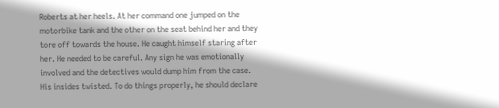Roberts at her heels. At her command one jumped on the motorbike tank and the other on the seat behind her and they tore off towards the house. He caught himself staring after her. He needed to be careful. Any sign he was emotionally involved and the detectives would dump him from the case.
His insides twisted. To do things properly, he should declare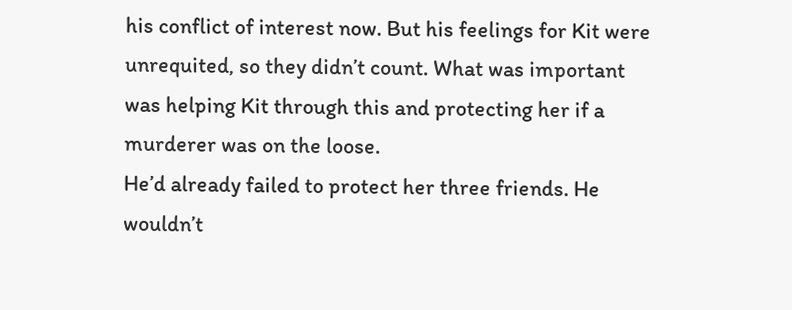his conflict of interest now. But his feelings for Kit were unrequited, so they didn’t count. What was important was helping Kit through this and protecting her if a murderer was on the loose.
He’d already failed to protect her three friends. He wouldn’t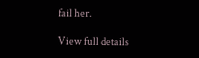fail her.

View full details